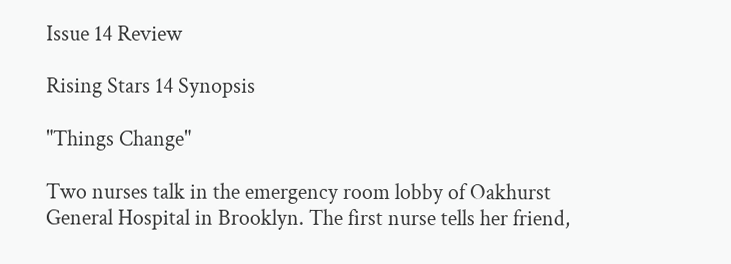Issue 14 Review

Rising Stars 14 Synopsis

"Things Change"

Two nurses talk in the emergency room lobby of Oakhurst General Hospital in Brooklyn. The first nurse tells her friend,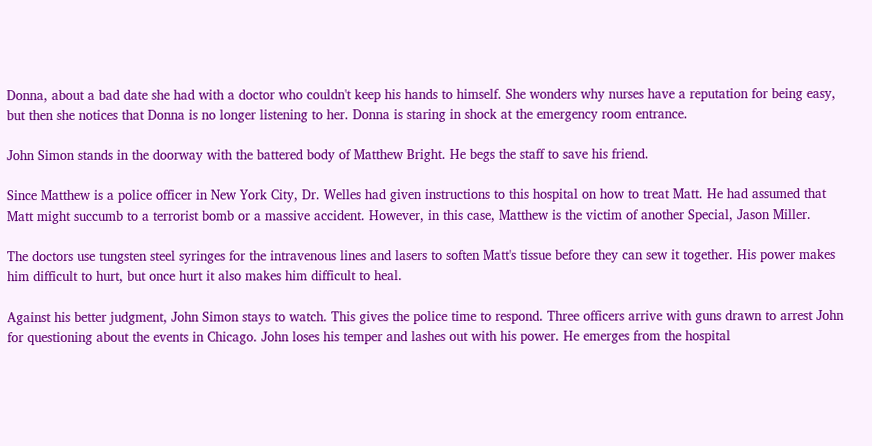Donna, about a bad date she had with a doctor who couldn't keep his hands to himself. She wonders why nurses have a reputation for being easy, but then she notices that Donna is no longer listening to her. Donna is staring in shock at the emergency room entrance.

John Simon stands in the doorway with the battered body of Matthew Bright. He begs the staff to save his friend.

Since Matthew is a police officer in New York City, Dr. Welles had given instructions to this hospital on how to treat Matt. He had assumed that Matt might succumb to a terrorist bomb or a massive accident. However, in this case, Matthew is the victim of another Special, Jason Miller.

The doctors use tungsten steel syringes for the intravenous lines and lasers to soften Matt's tissue before they can sew it together. His power makes him difficult to hurt, but once hurt it also makes him difficult to heal.

Against his better judgment, John Simon stays to watch. This gives the police time to respond. Three officers arrive with guns drawn to arrest John for questioning about the events in Chicago. John loses his temper and lashes out with his power. He emerges from the hospital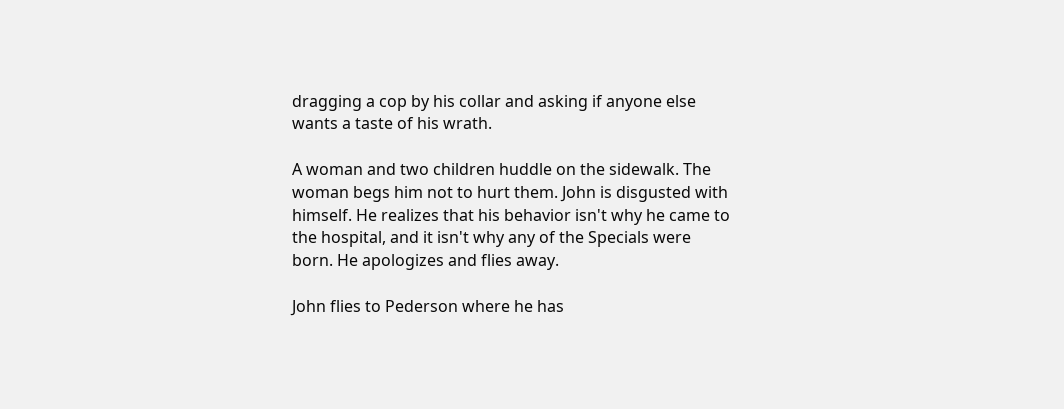dragging a cop by his collar and asking if anyone else wants a taste of his wrath.

A woman and two children huddle on the sidewalk. The woman begs him not to hurt them. John is disgusted with himself. He realizes that his behavior isn't why he came to the hospital, and it isn't why any of the Specials were born. He apologizes and flies away.

John flies to Pederson where he has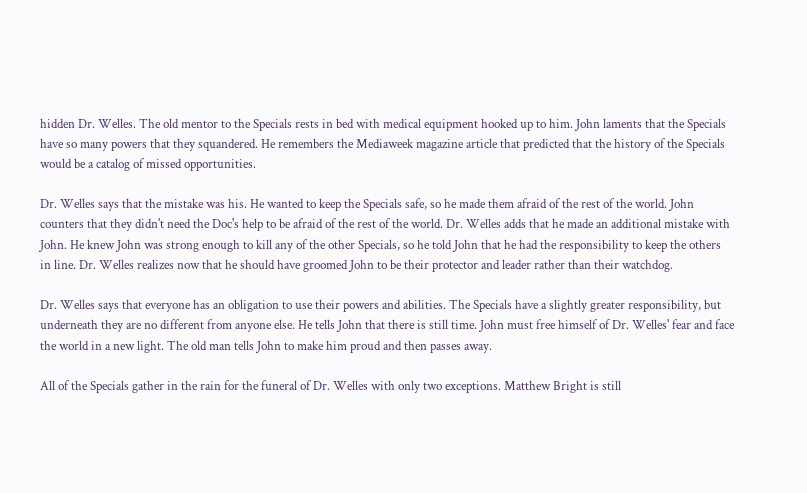hidden Dr. Welles. The old mentor to the Specials rests in bed with medical equipment hooked up to him. John laments that the Specials have so many powers that they squandered. He remembers the Mediaweek magazine article that predicted that the history of the Specials would be a catalog of missed opportunities.

Dr. Welles says that the mistake was his. He wanted to keep the Specials safe, so he made them afraid of the rest of the world. John counters that they didn't need the Doc's help to be afraid of the rest of the world. Dr. Welles adds that he made an additional mistake with John. He knew John was strong enough to kill any of the other Specials, so he told John that he had the responsibility to keep the others in line. Dr. Welles realizes now that he should have groomed John to be their protector and leader rather than their watchdog.

Dr. Welles says that everyone has an obligation to use their powers and abilities. The Specials have a slightly greater responsibility, but underneath they are no different from anyone else. He tells John that there is still time. John must free himself of Dr. Welles' fear and face the world in a new light. The old man tells John to make him proud and then passes away.

All of the Specials gather in the rain for the funeral of Dr. Welles with only two exceptions. Matthew Bright is still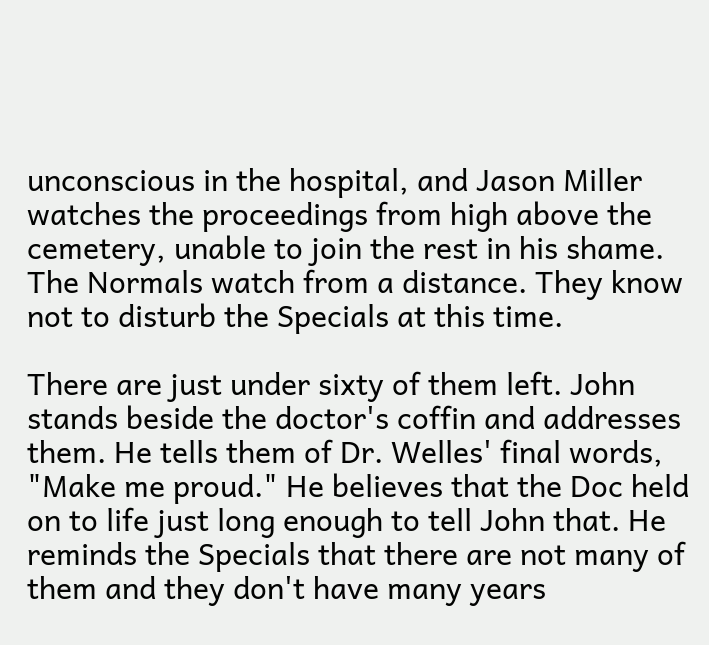unconscious in the hospital, and Jason Miller watches the proceedings from high above the cemetery, unable to join the rest in his shame. The Normals watch from a distance. They know not to disturb the Specials at this time.

There are just under sixty of them left. John stands beside the doctor's coffin and addresses them. He tells them of Dr. Welles' final words, "Make me proud." He believes that the Doc held on to life just long enough to tell John that. He reminds the Specials that there are not many of them and they don't have many years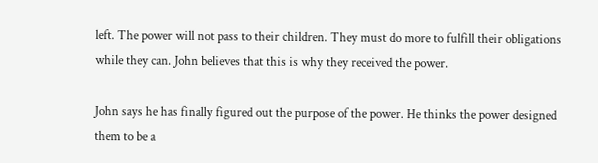left. The power will not pass to their children. They must do more to fulfill their obligations while they can. John believes that this is why they received the power.

John says he has finally figured out the purpose of the power. He thinks the power designed them to be a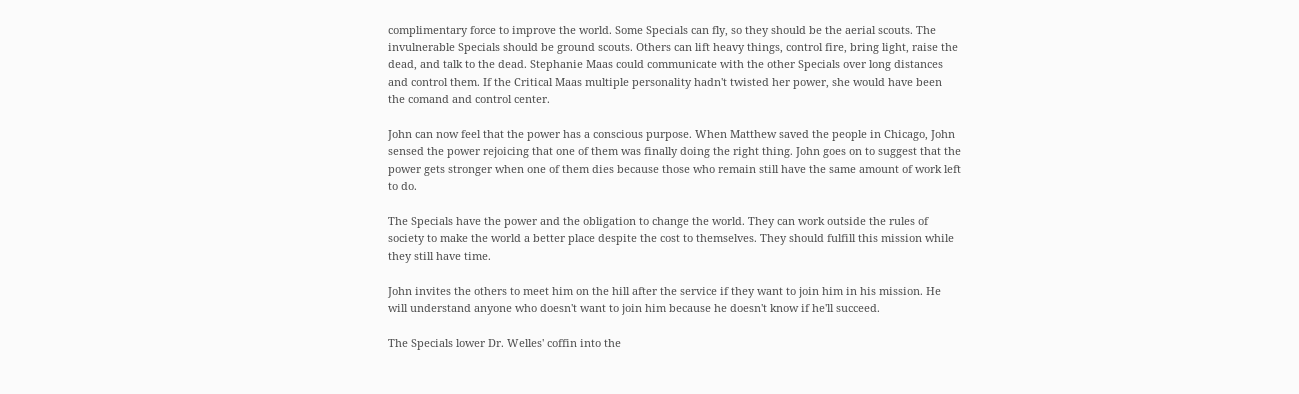complimentary force to improve the world. Some Specials can fly, so they should be the aerial scouts. The invulnerable Specials should be ground scouts. Others can lift heavy things, control fire, bring light, raise the dead, and talk to the dead. Stephanie Maas could communicate with the other Specials over long distances and control them. If the Critical Maas multiple personality hadn't twisted her power, she would have been the comand and control center.

John can now feel that the power has a conscious purpose. When Matthew saved the people in Chicago, John sensed the power rejoicing that one of them was finally doing the right thing. John goes on to suggest that the power gets stronger when one of them dies because those who remain still have the same amount of work left to do.

The Specials have the power and the obligation to change the world. They can work outside the rules of society to make the world a better place despite the cost to themselves. They should fulfill this mission while they still have time.

John invites the others to meet him on the hill after the service if they want to join him in his mission. He will understand anyone who doesn't want to join him because he doesn't know if he'll succeed.

The Specials lower Dr. Welles' coffin into the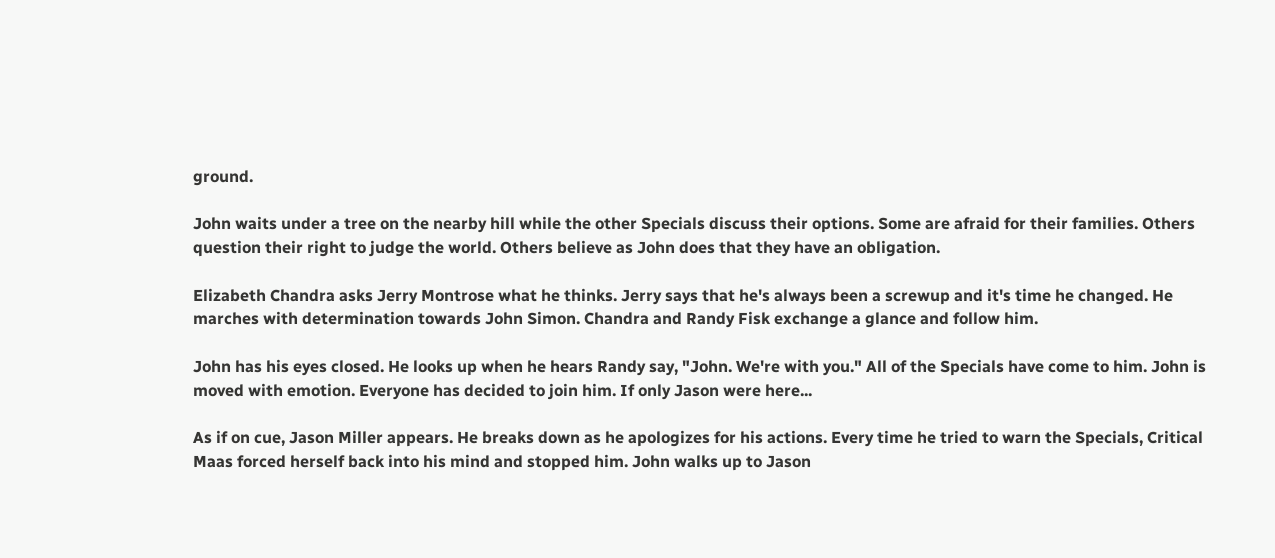ground.

John waits under a tree on the nearby hill while the other Specials discuss their options. Some are afraid for their families. Others question their right to judge the world. Others believe as John does that they have an obligation.

Elizabeth Chandra asks Jerry Montrose what he thinks. Jerry says that he's always been a screwup and it's time he changed. He marches with determination towards John Simon. Chandra and Randy Fisk exchange a glance and follow him.

John has his eyes closed. He looks up when he hears Randy say, "John. We're with you." All of the Specials have come to him. John is moved with emotion. Everyone has decided to join him. If only Jason were here...

As if on cue, Jason Miller appears. He breaks down as he apologizes for his actions. Every time he tried to warn the Specials, Critical Maas forced herself back into his mind and stopped him. John walks up to Jason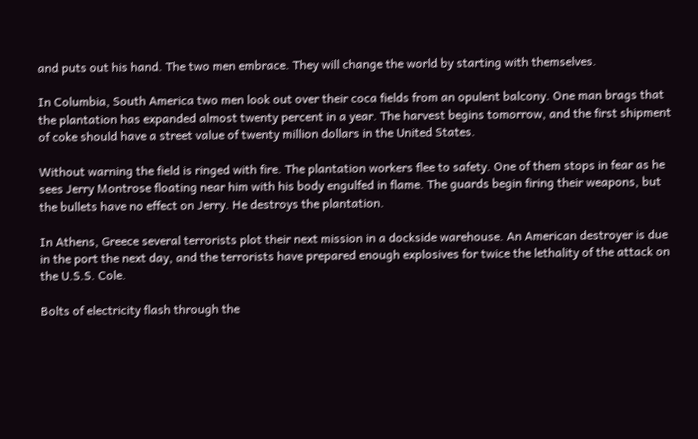and puts out his hand. The two men embrace. They will change the world by starting with themselves.

In Columbia, South America two men look out over their coca fields from an opulent balcony. One man brags that the plantation has expanded almost twenty percent in a year. The harvest begins tomorrow, and the first shipment of coke should have a street value of twenty million dollars in the United States.

Without warning the field is ringed with fire. The plantation workers flee to safety. One of them stops in fear as he sees Jerry Montrose floating near him with his body engulfed in flame. The guards begin firing their weapons, but the bullets have no effect on Jerry. He destroys the plantation.

In Athens, Greece several terrorists plot their next mission in a dockside warehouse. An American destroyer is due in the port the next day, and the terrorists have prepared enough explosives for twice the lethality of the attack on the U.S.S. Cole.

Bolts of electricity flash through the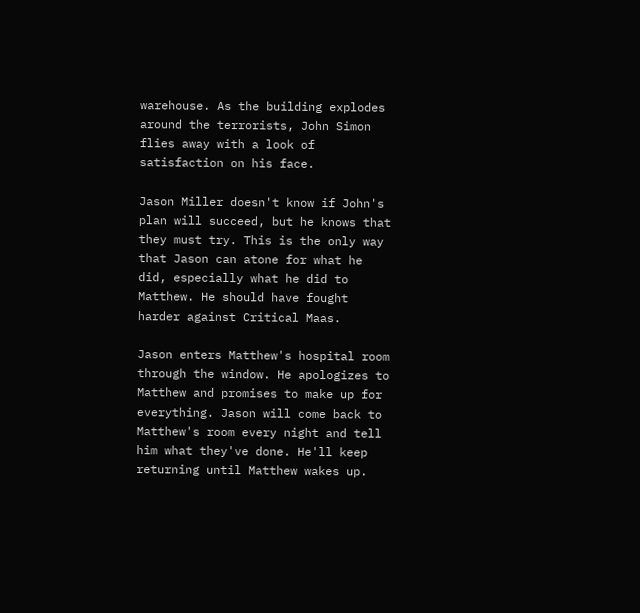warehouse. As the building explodes around the terrorists, John Simon flies away with a look of satisfaction on his face.

Jason Miller doesn't know if John's plan will succeed, but he knows that they must try. This is the only way that Jason can atone for what he did, especially what he did to Matthew. He should have fought harder against Critical Maas.

Jason enters Matthew's hospital room through the window. He apologizes to Matthew and promises to make up for everything. Jason will come back to Matthew's room every night and tell him what they've done. He'll keep returning until Matthew wakes up.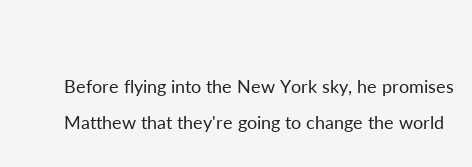Before flying into the New York sky, he promises Matthew that they're going to change the world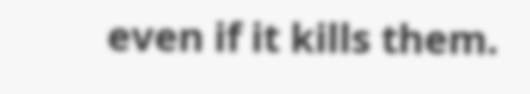even if it kills them.